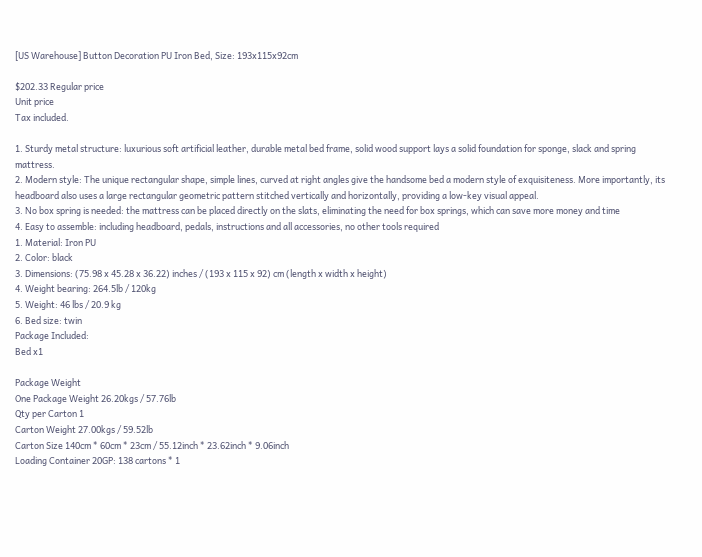[US Warehouse] Button Decoration PU Iron Bed, Size: 193x115x92cm

$202.33 Regular price
Unit price
Tax included.

1. Sturdy metal structure: luxurious soft artificial leather, durable metal bed frame, solid wood support lays a solid foundation for sponge, slack and spring mattress.
2. Modern style: The unique rectangular shape, simple lines, curved at right angles give the handsome bed a modern style of exquisiteness. More importantly, its headboard also uses a large rectangular geometric pattern stitched vertically and horizontally, providing a low-key visual appeal.
3. No box spring is needed: the mattress can be placed directly on the slats, eliminating the need for box springs, which can save more money and time
4. Easy to assemble: including headboard, pedals, instructions and all accessories, no other tools required
1. Material: Iron PU
2. Color: black
3. Dimensions: (75.98 x 45.28 x 36.22) inches / (193 x 115 x 92) cm (length x width x height)
4. Weight bearing: 264.5lb / 120kg
5. Weight: 46 lbs / 20.9 kg
6. Bed size: twin
Package Included:
Bed x1

Package Weight
One Package Weight 26.20kgs / 57.76lb
Qty per Carton 1
Carton Weight 27.00kgs / 59.52lb
Carton Size 140cm * 60cm * 23cm / 55.12inch * 23.62inch * 9.06inch
Loading Container 20GP: 138 cartons * 1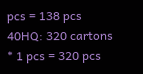pcs = 138 pcs
40HQ: 320 cartons * 1 pcs = 320 pcs